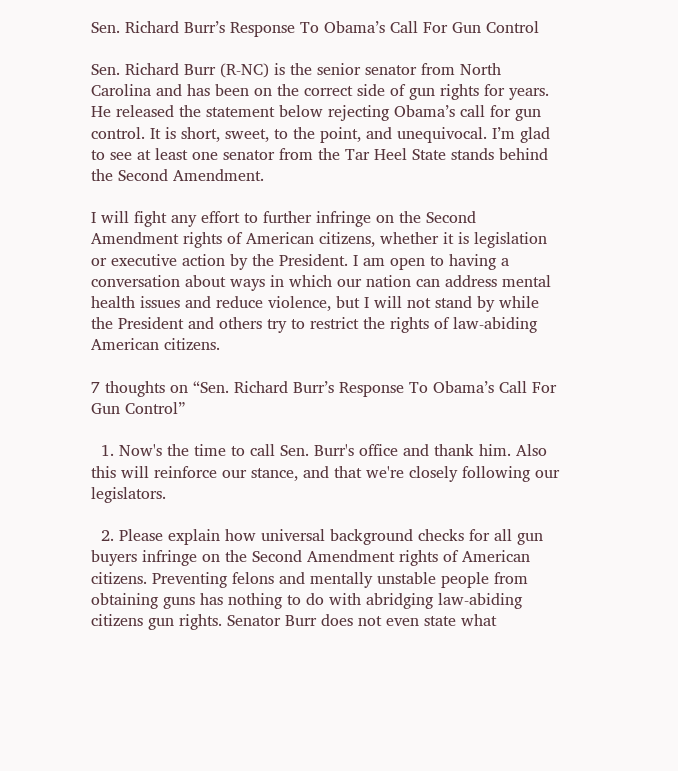Sen. Richard Burr’s Response To Obama’s Call For Gun Control

Sen. Richard Burr (R-NC) is the senior senator from North Carolina and has been on the correct side of gun rights for years. He released the statement below rejecting Obama’s call for gun control. It is short, sweet, to the point, and unequivocal. I’m glad to see at least one senator from the Tar Heel State stands behind the Second Amendment.

I will fight any effort to further infringe on the Second Amendment rights of American citizens, whether it is legislation or executive action by the President. I am open to having a conversation about ways in which our nation can address mental health issues and reduce violence, but I will not stand by while the President and others try to restrict the rights of law-abiding American citizens.

7 thoughts on “Sen. Richard Burr’s Response To Obama’s Call For Gun Control”

  1. Now's the time to call Sen. Burr's office and thank him. Also this will reinforce our stance, and that we're closely following our legislators.

  2. Please explain how universal background checks for all gun buyers infringe on the Second Amendment rights of American citizens. Preventing felons and mentally unstable people from obtaining guns has nothing to do with abridging law-abiding citizens gun rights. Senator Burr does not even state what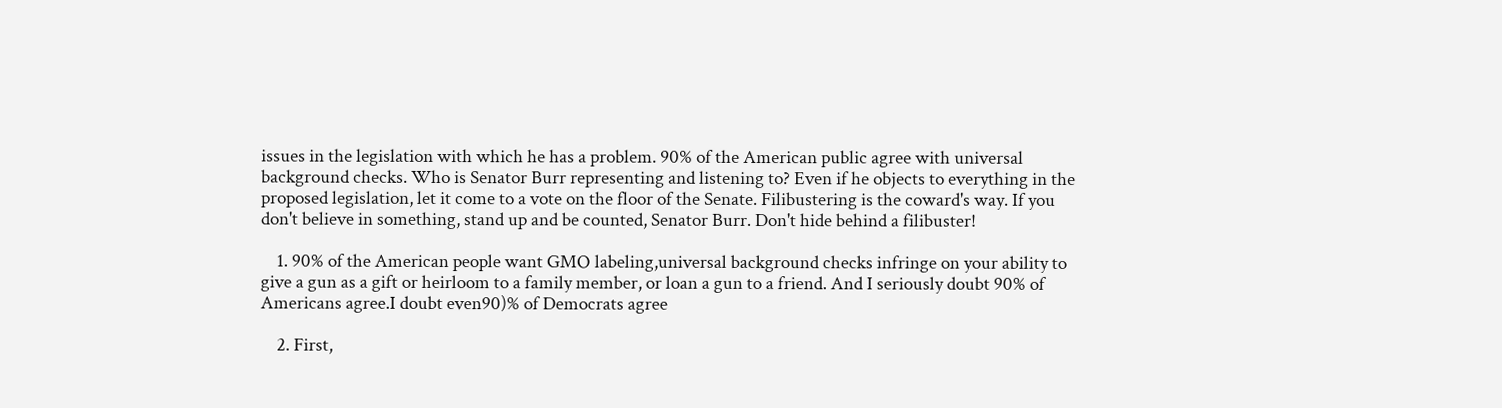issues in the legislation with which he has a problem. 90% of the American public agree with universal background checks. Who is Senator Burr representing and listening to? Even if he objects to everything in the proposed legislation, let it come to a vote on the floor of the Senate. Filibustering is the coward's way. If you don't believe in something, stand up and be counted, Senator Burr. Don't hide behind a filibuster!

    1. 90% of the American people want GMO labeling,universal background checks infringe on your ability to give a gun as a gift or heirloom to a family member, or loan a gun to a friend. And I seriously doubt 90% of Americans agree.I doubt even90)% of Democrats agree

    2. First,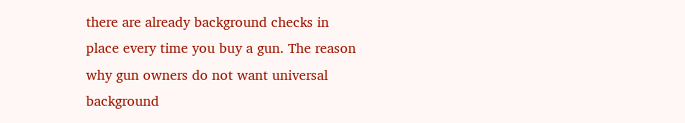there are already background checks in place every time you buy a gun. The reason why gun owners do not want universal background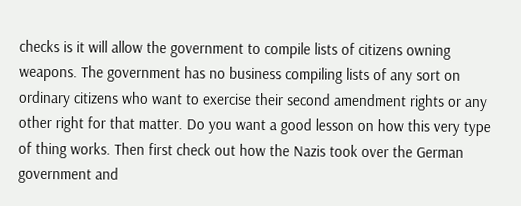checks is it will allow the government to compile lists of citizens owning weapons. The government has no business compiling lists of any sort on ordinary citizens who want to exercise their second amendment rights or any other right for that matter. Do you want a good lesson on how this very type of thing works. Then first check out how the Nazis took over the German government and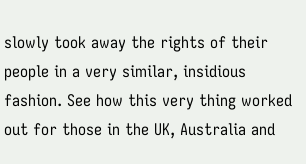slowly took away the rights of their people in a very similar, insidious fashion. See how this very thing worked out for those in the UK, Australia and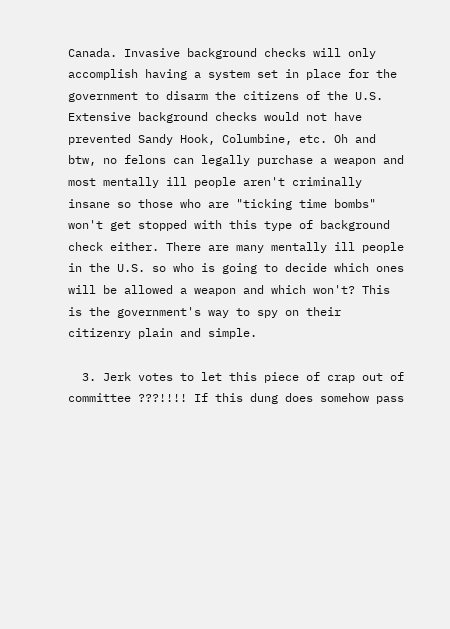Canada. Invasive background checks will only accomplish having a system set in place for the government to disarm the citizens of the U.S. Extensive background checks would not have prevented Sandy Hook, Columbine, etc. Oh and btw, no felons can legally purchase a weapon and most mentally ill people aren't criminally insane so those who are "ticking time bombs" won't get stopped with this type of background check either. There are many mentally ill people in the U.S. so who is going to decide which ones will be allowed a weapon and which won't? This is the government's way to spy on their citizenry plain and simple.

  3. Jerk votes to let this piece of crap out of committee ???!!!! If this dung does somehow pass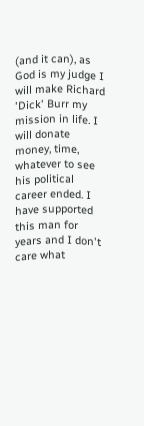(and it can), as God is my judge I will make Richard 'Dick' Burr my mission in life. I will donate money, time, whatever to see his political career ended. I have supported this man for years and I don't care what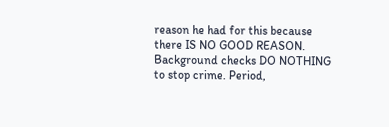reason he had for this because there IS NO GOOD REASON. Background checks DO NOTHING to stop crime. Period,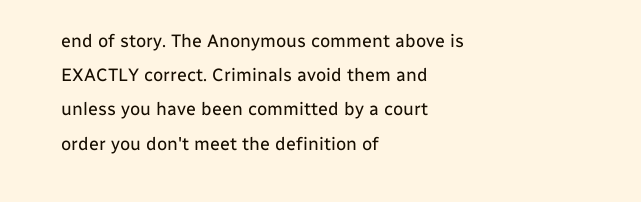end of story. The Anonymous comment above is EXACTLY correct. Criminals avoid them and unless you have been committed by a court order you don't meet the definition of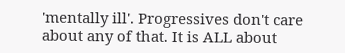'mentally ill'. Progressives don't care about any of that. It is ALL about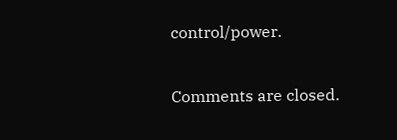control/power.

Comments are closed.